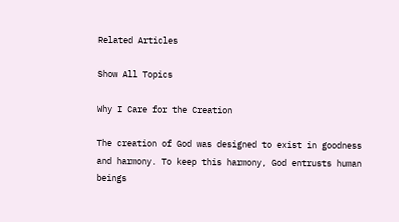Related Articles

Show All Topics

Why I Care for the Creation

The creation of God was designed to exist in goodness and harmony. To keep this harmony, God entrusts human beings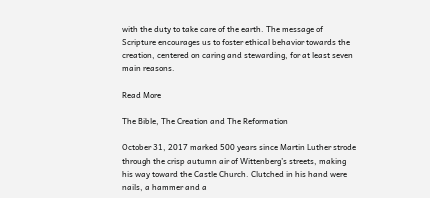with the duty to take care of the earth. The message of Scripture encourages us to foster ethical behavior towards the creation, centered on caring and stewarding, for at least seven main reasons.

Read More

The Bible, The Creation and The Reformation

October 31, 2017 marked 500 years since Martin Luther strode through the crisp autumn air of Wittenberg’s streets, making his way toward the Castle Church. Clutched in his hand were nails, a hammer and a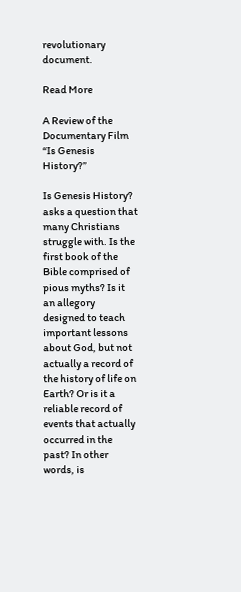revolutionary document.

Read More

A Review of the Documentary Film “Is Genesis History?”

Is Genesis History? asks a question that many Christians struggle with. Is the first book of the Bible comprised of pious myths? Is it an allegory designed to teach important lessons about God, but not actually a record of the history of life on Earth? Or is it a reliable record of events that actually occurred in the past? In other words, is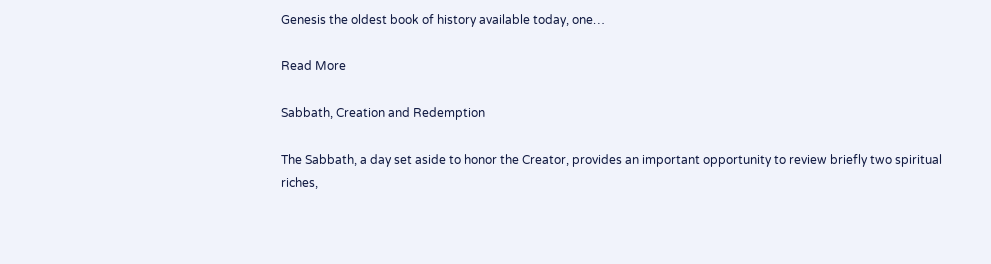Genesis the oldest book of history available today, one…

Read More

Sabbath, Creation and Redemption

The Sabbath, a day set aside to honor the Creator, provides an important opportunity to review briefly two spiritual riches,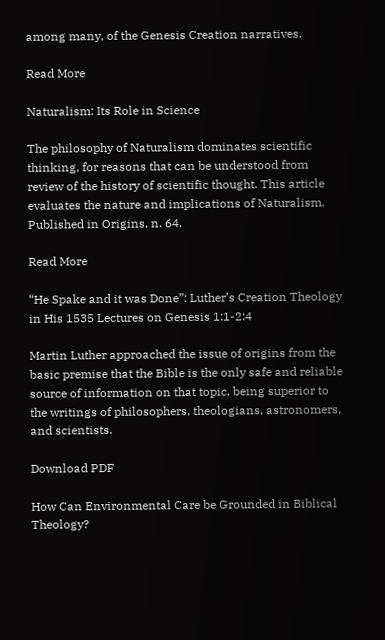among many, of the Genesis Creation narratives.

Read More

Naturalism: Its Role in Science

The philosophy of Naturalism dominates scientific thinking, for reasons that can be understood from review of the history of scientific thought. This article evaluates the nature and implications of Naturalism. Published in Origins, n. 64.

Read More

“He Spake and it was Done”: Luther’s Creation Theology in His 1535 Lectures on Genesis 1:1-2:4

Martin Luther approached the issue of origins from the basic premise that the Bible is the only safe and reliable source of information on that topic, being superior to the writings of philosophers, theologians, astronomers, and scientists.

Download PDF

How Can Environmental Care be Grounded in Biblical Theology?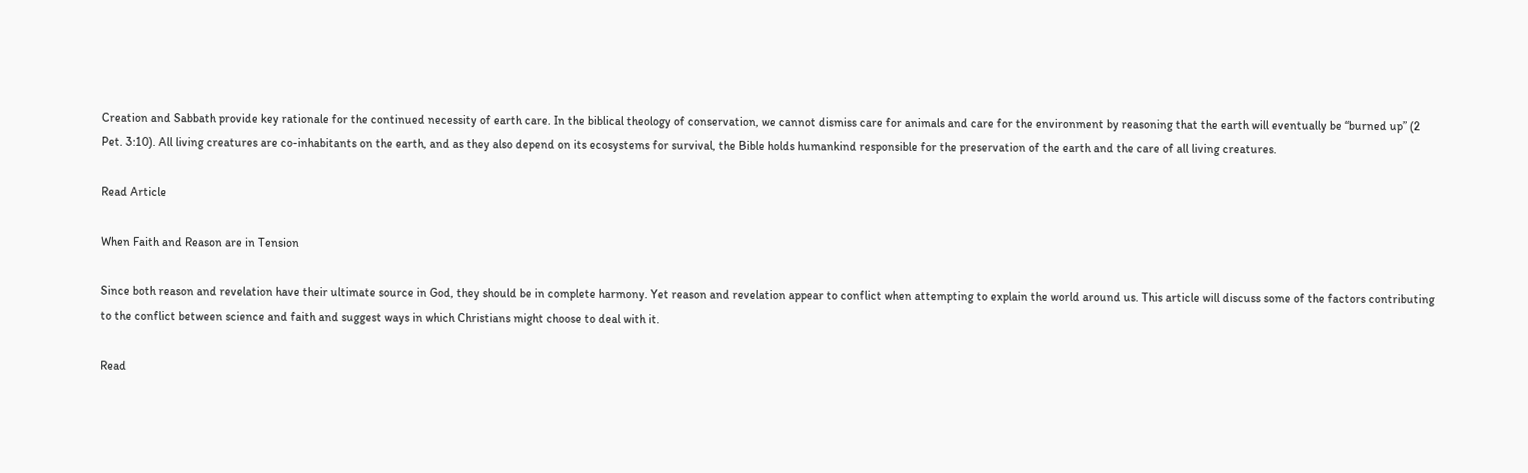Creation and Sabbath provide key rationale for the continued necessity of earth care. In the biblical theology of conservation, we cannot dismiss care for animals and care for the environment by reasoning that the earth will eventually be “burned up” (2 Pet. 3:10). All living creatures are co-inhabitants on the earth, and as they also depend on its ecosystems for survival, the Bible holds humankind responsible for the preservation of the earth and the care of all living creatures.

Read Article

When Faith and Reason are in Tension

Since both reason and revelation have their ultimate source in God, they should be in complete harmony. Yet reason and revelation appear to conflict when attempting to explain the world around us. This article will discuss some of the factors contributing to the conflict between science and faith and suggest ways in which Christians might choose to deal with it.

Read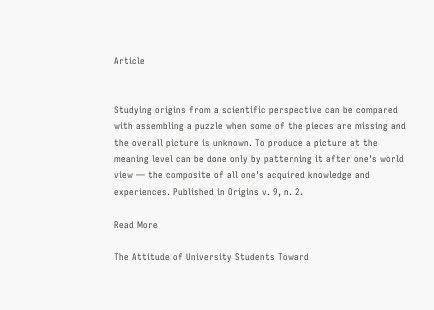Article


Studying origins from a scientific perspective can be compared with assembling a puzzle when some of the pieces are missing and the overall picture is unknown. To produce a picture at the meaning level can be done only by patterning it after one's world view — the composite of all one's acquired knowledge and experiences. Published in Origins v. 9, n. 2.

Read More

The Attitude of University Students Toward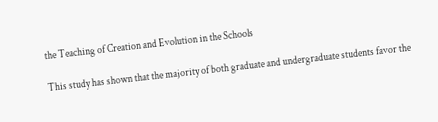the Teaching of Creation and Evolution in the Schools

This study has shown that the majority of both graduate and undergraduate students favor the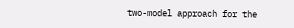two-model approach for the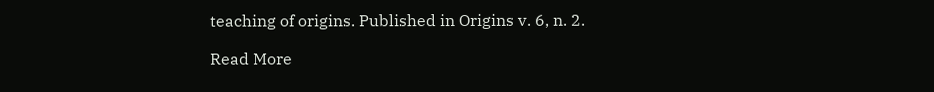teaching of origins. Published in Origins v. 6, n. 2.

Read More